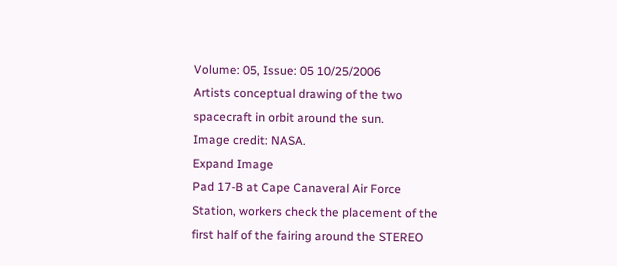Volume: 05, Issue: 05 10/25/2006
Artists conceptual drawing of the two spacecraft in orbit around the sun.
Image credit: NASA.
Expand Image
Pad 17-B at Cape Canaveral Air Force Station, workers check the placement of the first half of the fairing around the STEREO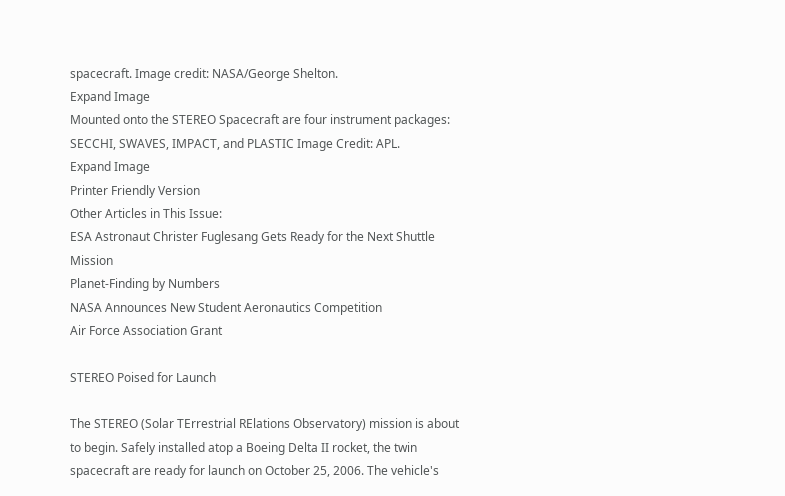spacecraft. Image credit: NASA/George Shelton.
Expand Image
Mounted onto the STEREO Spacecraft are four instrument packages: SECCHI, SWAVES, IMPACT, and PLASTIC Image Credit: APL.
Expand Image
Printer Friendly Version
Other Articles in This Issue:
ESA Astronaut Christer Fuglesang Gets Ready for the Next Shuttle Mission
Planet-Finding by Numbers
NASA Announces New Student Aeronautics Competition
Air Force Association Grant

STEREO Poised for Launch

The STEREO (Solar TErrestrial RElations Observatory) mission is about to begin. Safely installed atop a Boeing Delta II rocket, the twin spacecraft are ready for launch on October 25, 2006. The vehicle's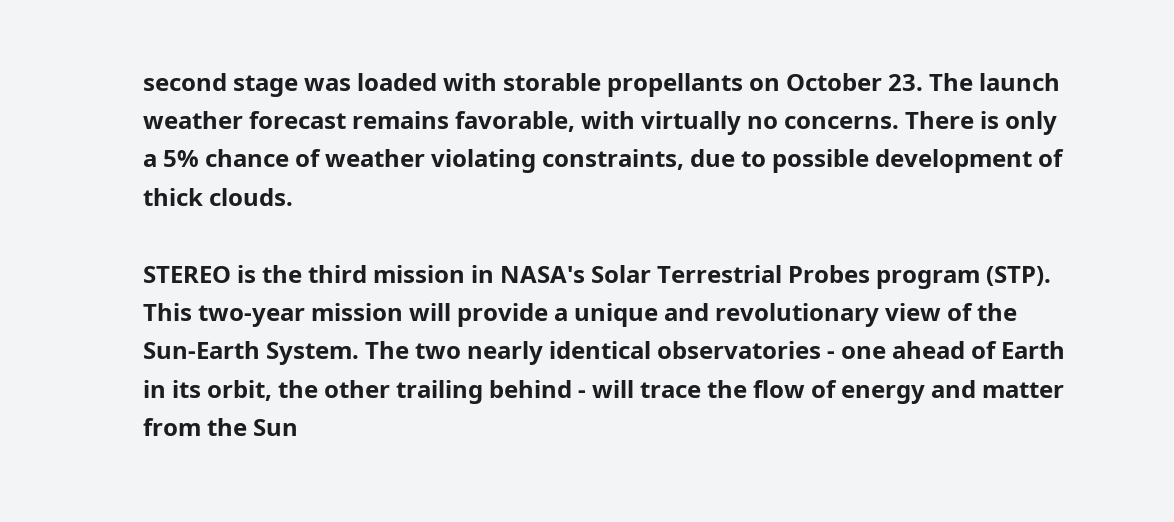second stage was loaded with storable propellants on October 23. The launch weather forecast remains favorable, with virtually no concerns. There is only a 5% chance of weather violating constraints, due to possible development of thick clouds.

STEREO is the third mission in NASA's Solar Terrestrial Probes program (STP). This two-year mission will provide a unique and revolutionary view of the Sun-Earth System. The two nearly identical observatories - one ahead of Earth in its orbit, the other trailing behind - will trace the flow of energy and matter from the Sun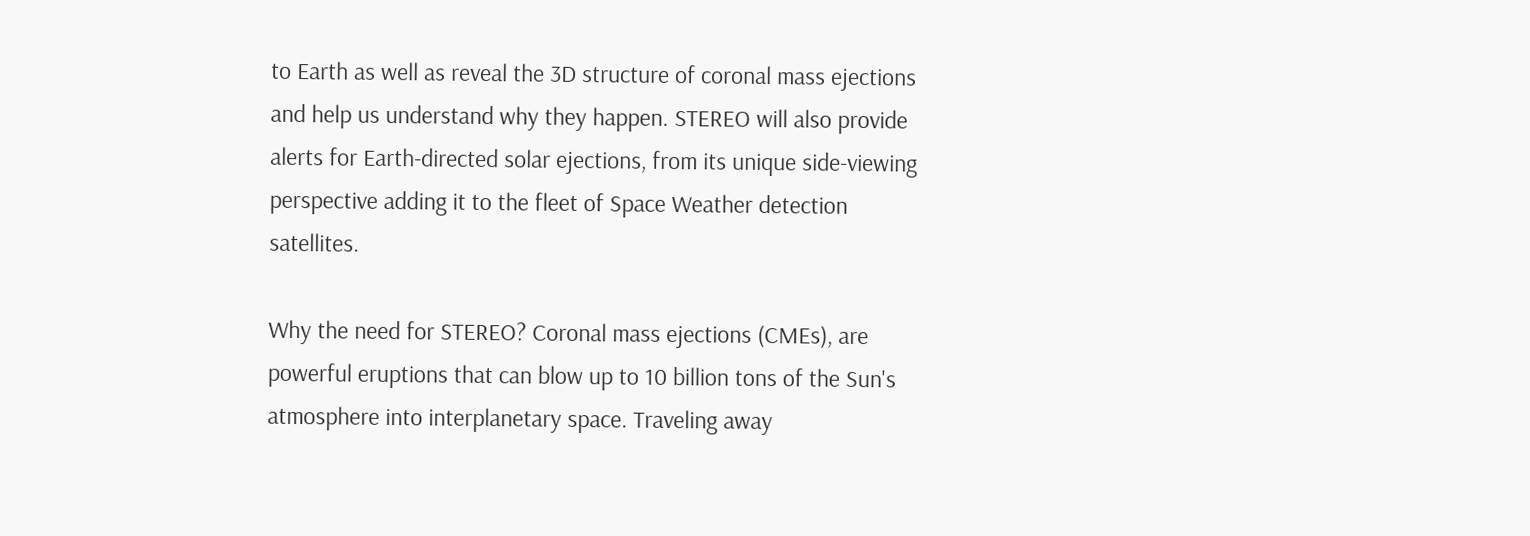to Earth as well as reveal the 3D structure of coronal mass ejections and help us understand why they happen. STEREO will also provide alerts for Earth-directed solar ejections, from its unique side-viewing perspective adding it to the fleet of Space Weather detection satellites.

Why the need for STEREO? Coronal mass ejections (CMEs), are powerful eruptions that can blow up to 10 billion tons of the Sun's atmosphere into interplanetary space. Traveling away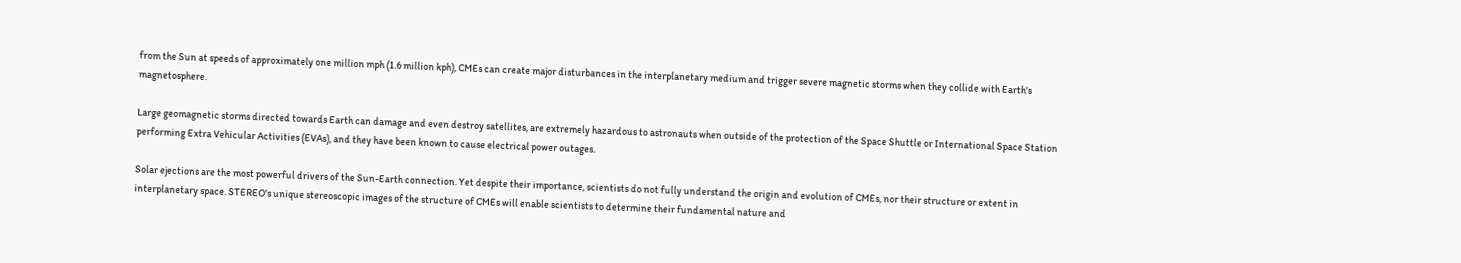from the Sun at speeds of approximately one million mph (1.6 million kph), CMEs can create major disturbances in the interplanetary medium and trigger severe magnetic storms when they collide with Earth's magnetosphere.

Large geomagnetic storms directed towards Earth can damage and even destroy satellites, are extremely hazardous to astronauts when outside of the protection of the Space Shuttle or International Space Station performing Extra Vehicular Activities (EVAs), and they have been known to cause electrical power outages.

Solar ejections are the most powerful drivers of the Sun-Earth connection. Yet despite their importance, scientists do not fully understand the origin and evolution of CMEs, nor their structure or extent in interplanetary space. STEREO's unique stereoscopic images of the structure of CMEs will enable scientists to determine their fundamental nature and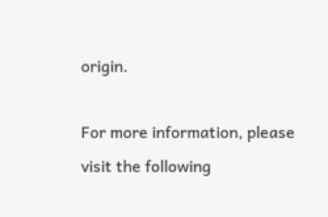origin.

For more information, please visit the following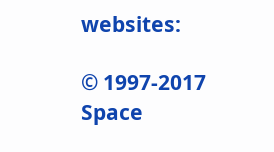websites:

© 1997-2017 Space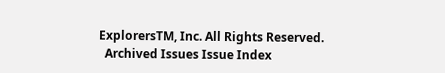ExplorersTM, Inc. All Rights Reserved.
  Archived Issues Issue Index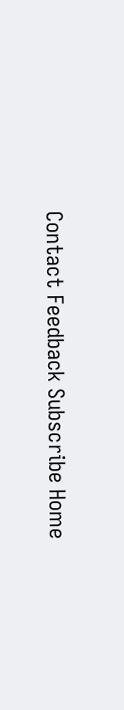Contact Feedback Subscribe Home